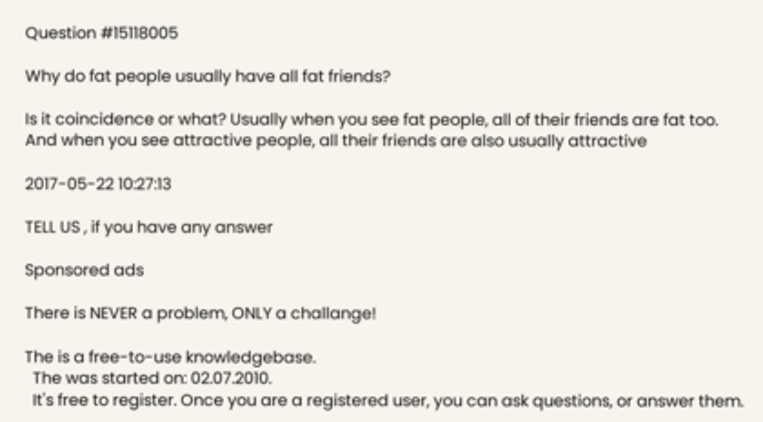Question #15118005

Why do fat people usually have all fat friends?

Is it coincidence or what? Usually when you see fat people, all of their friends are fat too. And when you see attractive people, all their friends are also usually attractive

2017-05-22 10:27:13

TELL US , if you have any answer

Sponsored ads

There is NEVER a problem, ONLY a challange!

The is a free-to-use knowledgebase.
  The was started on: 02.07.2010.
  It's free to register. Once you are a registered user, you can ask questions, or answer them.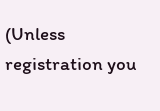(Unless registration you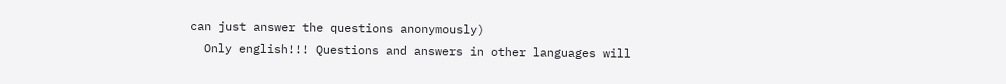can just answer the questions anonymously)
  Only english!!! Questions and answers in other languages will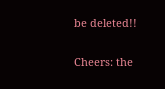be deleted!!

Cheers: the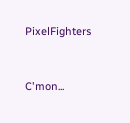PixelFighters


C'mon...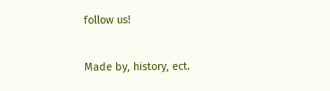follow us!

Made by, history, ect.